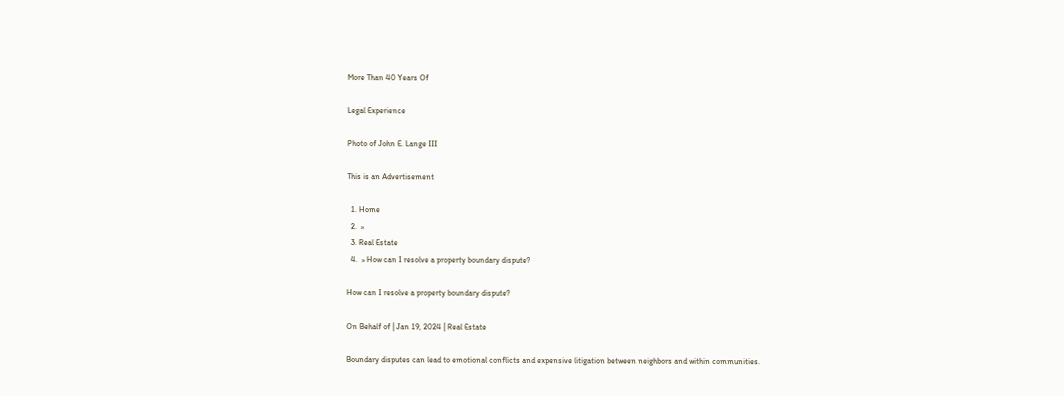More Than 40 Years Of

Legal Experience

Photo of John E. Lange III

This is an Advertisement

  1. Home
  2.  »
  3. Real Estate
  4.  » How can I resolve a property boundary dispute?

How can I resolve a property boundary dispute?

On Behalf of | Jan 19, 2024 | Real Estate

Boundary disputes can lead to emotional conflicts and expensive litigation between neighbors and within communities.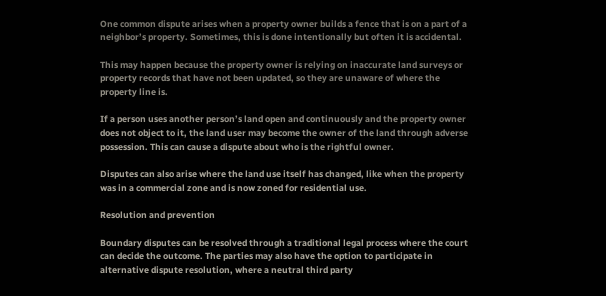One common dispute arises when a property owner builds a fence that is on a part of a neighbor’s property. Sometimes, this is done intentionally but often it is accidental.

This may happen because the property owner is relying on inaccurate land surveys or property records that have not been updated, so they are unaware of where the property line is.

If a person uses another person’s land open and continuously and the property owner does not object to it, the land user may become the owner of the land through adverse possession. This can cause a dispute about who is the rightful owner.

Disputes can also arise where the land use itself has changed, like when the property was in a commercial zone and is now zoned for residential use.

Resolution and prevention

Boundary disputes can be resolved through a traditional legal process where the court can decide the outcome. The parties may also have the option to participate in alternative dispute resolution, where a neutral third party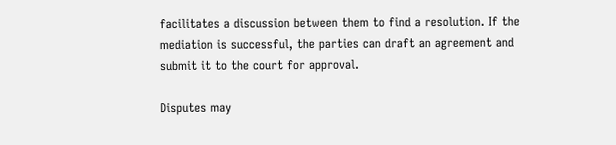facilitates a discussion between them to find a resolution. If the mediation is successful, the parties can draft an agreement and submit it to the court for approval.

Disputes may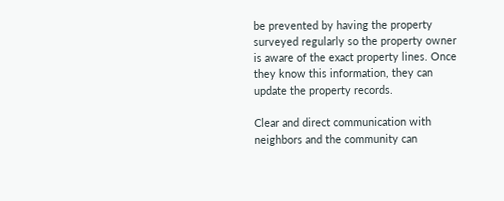be prevented by having the property surveyed regularly so the property owner is aware of the exact property lines. Once they know this information, they can update the property records.

Clear and direct communication with neighbors and the community can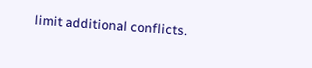limit additional conflicts.